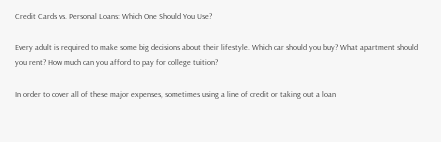Credit Cards vs. Personal Loans: Which One Should You Use?

Every adult is required to make some big decisions about their lifestyle. Which car should you buy? What apartment should you rent? How much can you afford to pay for college tuition?

In order to cover all of these major expenses, sometimes using a line of credit or taking out a loan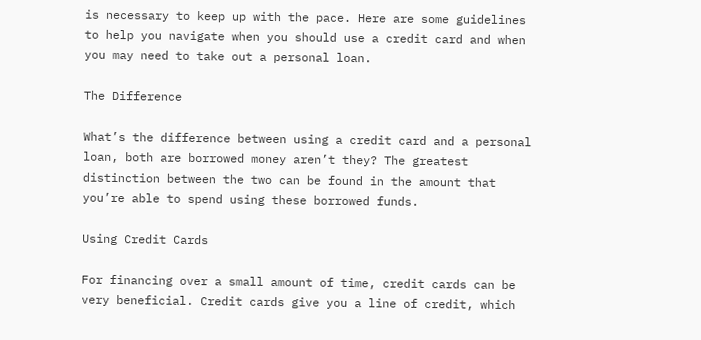is necessary to keep up with the pace. Here are some guidelines to help you navigate when you should use a credit card and when you may need to take out a personal loan.

The Difference

What’s the difference between using a credit card and a personal loan, both are borrowed money aren’t they? The greatest distinction between the two can be found in the amount that you’re able to spend using these borrowed funds.

Using Credit Cards

For financing over a small amount of time, credit cards can be very beneficial. Credit cards give you a line of credit, which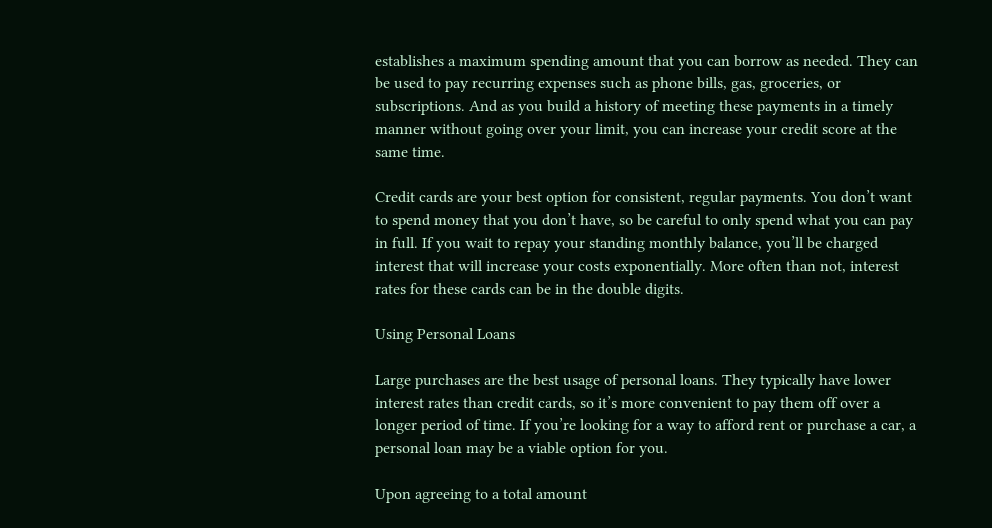establishes a maximum spending amount that you can borrow as needed. They can be used to pay recurring expenses such as phone bills, gas, groceries, or subscriptions. And as you build a history of meeting these payments in a timely manner without going over your limit, you can increase your credit score at the same time.

Credit cards are your best option for consistent, regular payments. You don’t want to spend money that you don’t have, so be careful to only spend what you can pay in full. If you wait to repay your standing monthly balance, you’ll be charged interest that will increase your costs exponentially. More often than not, interest rates for these cards can be in the double digits.

Using Personal Loans

Large purchases are the best usage of personal loans. They typically have lower interest rates than credit cards, so it’s more convenient to pay them off over a longer period of time. If you’re looking for a way to afford rent or purchase a car, a personal loan may be a viable option for you.

Upon agreeing to a total amount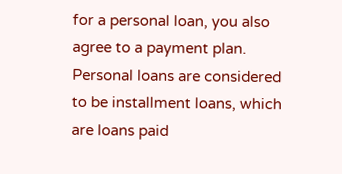for a personal loan, you also agree to a payment plan. Personal loans are considered to be installment loans, which are loans paid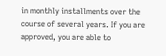in monthly installments over the course of several years. If you are approved, you are able to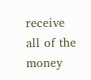receive all of the money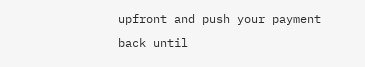upfront and push your payment back until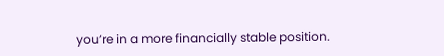you’re in a more financially stable position.